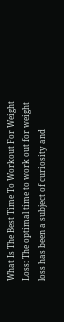What Is The Best Time To Workout For Weight Loss: The optimal time to work out for weight loss has been a subject of curiosity and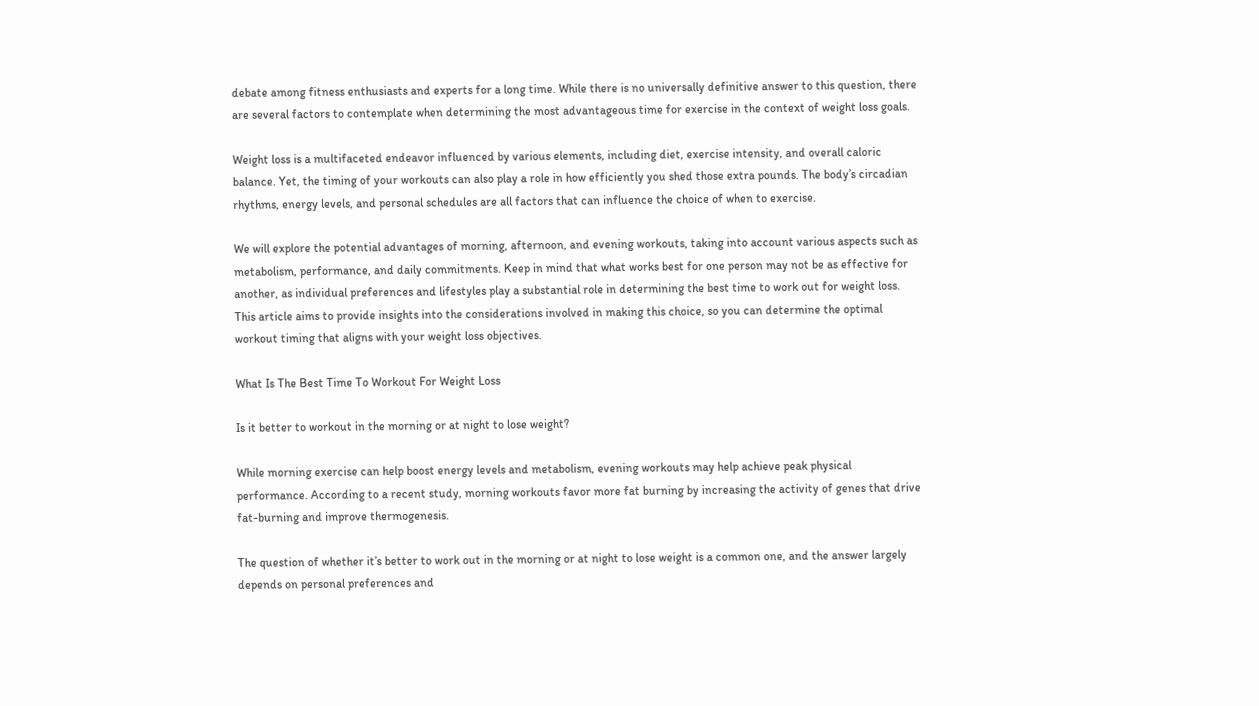debate among fitness enthusiasts and experts for a long time. While there is no universally definitive answer to this question, there are several factors to contemplate when determining the most advantageous time for exercise in the context of weight loss goals.

Weight loss is a multifaceted endeavor influenced by various elements, including diet, exercise intensity, and overall caloric balance. Yet, the timing of your workouts can also play a role in how efficiently you shed those extra pounds. The body’s circadian rhythms, energy levels, and personal schedules are all factors that can influence the choice of when to exercise.

We will explore the potential advantages of morning, afternoon, and evening workouts, taking into account various aspects such as metabolism, performance, and daily commitments. Keep in mind that what works best for one person may not be as effective for another, as individual preferences and lifestyles play a substantial role in determining the best time to work out for weight loss. This article aims to provide insights into the considerations involved in making this choice, so you can determine the optimal workout timing that aligns with your weight loss objectives.

What Is The Best Time To Workout For Weight Loss

Is it better to workout in the morning or at night to lose weight?

While morning exercise can help boost energy levels and metabolism, evening workouts may help achieve peak physical performance. According to a recent study, morning workouts favor more fat burning by increasing the activity of genes that drive fat-burning and improve thermogenesis.

The question of whether it’s better to work out in the morning or at night to lose weight is a common one, and the answer largely depends on personal preferences and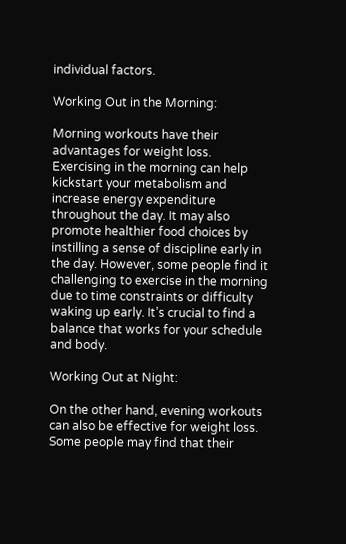individual factors.

Working Out in the Morning:

Morning workouts have their advantages for weight loss. Exercising in the morning can help kickstart your metabolism and increase energy expenditure throughout the day. It may also promote healthier food choices by instilling a sense of discipline early in the day. However, some people find it challenging to exercise in the morning due to time constraints or difficulty waking up early. It’s crucial to find a balance that works for your schedule and body.

Working Out at Night:

On the other hand, evening workouts can also be effective for weight loss. Some people may find that their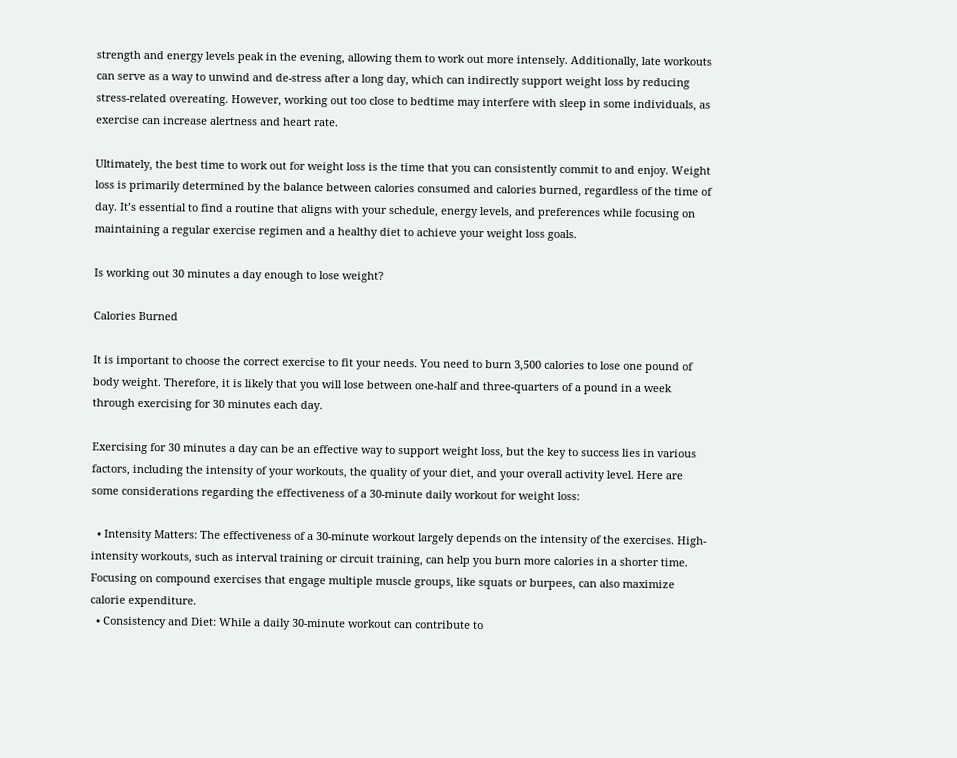strength and energy levels peak in the evening, allowing them to work out more intensely. Additionally, late workouts can serve as a way to unwind and de-stress after a long day, which can indirectly support weight loss by reducing stress-related overeating. However, working out too close to bedtime may interfere with sleep in some individuals, as exercise can increase alertness and heart rate.

Ultimately, the best time to work out for weight loss is the time that you can consistently commit to and enjoy. Weight loss is primarily determined by the balance between calories consumed and calories burned, regardless of the time of day. It’s essential to find a routine that aligns with your schedule, energy levels, and preferences while focusing on maintaining a regular exercise regimen and a healthy diet to achieve your weight loss goals.

Is working out 30 minutes a day enough to lose weight?

Calories Burned

It is important to choose the correct exercise to fit your needs. You need to burn 3,500 calories to lose one pound of body weight. Therefore, it is likely that you will lose between one-half and three-quarters of a pound in a week through exercising for 30 minutes each day.

Exercising for 30 minutes a day can be an effective way to support weight loss, but the key to success lies in various factors, including the intensity of your workouts, the quality of your diet, and your overall activity level. Here are some considerations regarding the effectiveness of a 30-minute daily workout for weight loss:

  • Intensity Matters: The effectiveness of a 30-minute workout largely depends on the intensity of the exercises. High-intensity workouts, such as interval training or circuit training, can help you burn more calories in a shorter time. Focusing on compound exercises that engage multiple muscle groups, like squats or burpees, can also maximize calorie expenditure.
  • Consistency and Diet: While a daily 30-minute workout can contribute to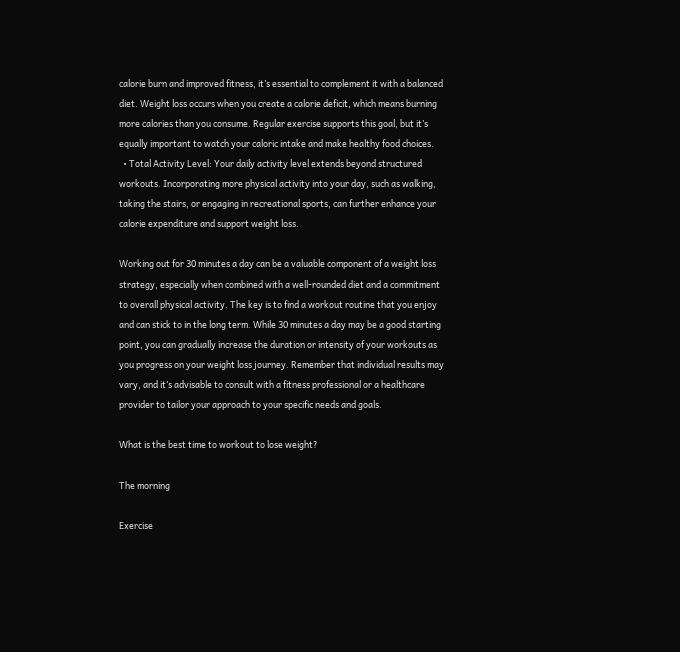calorie burn and improved fitness, it’s essential to complement it with a balanced diet. Weight loss occurs when you create a calorie deficit, which means burning more calories than you consume. Regular exercise supports this goal, but it’s equally important to watch your caloric intake and make healthy food choices.
  • Total Activity Level: Your daily activity level extends beyond structured workouts. Incorporating more physical activity into your day, such as walking, taking the stairs, or engaging in recreational sports, can further enhance your calorie expenditure and support weight loss.

Working out for 30 minutes a day can be a valuable component of a weight loss strategy, especially when combined with a well-rounded diet and a commitment to overall physical activity. The key is to find a workout routine that you enjoy and can stick to in the long term. While 30 minutes a day may be a good starting point, you can gradually increase the duration or intensity of your workouts as you progress on your weight loss journey. Remember that individual results may vary, and it’s advisable to consult with a fitness professional or a healthcare provider to tailor your approach to your specific needs and goals.

What is the best time to workout to lose weight?

The morning

Exercise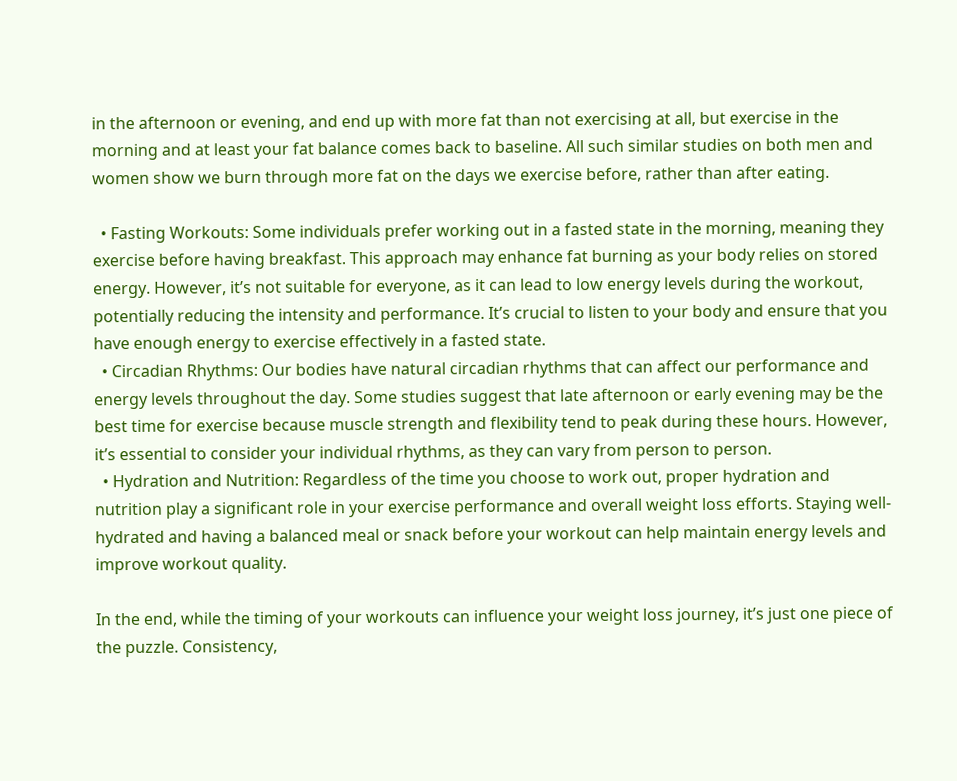in the afternoon or evening, and end up with more fat than not exercising at all, but exercise in the morning and at least your fat balance comes back to baseline. All such similar studies on both men and women show we burn through more fat on the days we exercise before, rather than after eating.

  • Fasting Workouts: Some individuals prefer working out in a fasted state in the morning, meaning they exercise before having breakfast. This approach may enhance fat burning as your body relies on stored energy. However, it’s not suitable for everyone, as it can lead to low energy levels during the workout, potentially reducing the intensity and performance. It’s crucial to listen to your body and ensure that you have enough energy to exercise effectively in a fasted state.
  • Circadian Rhythms: Our bodies have natural circadian rhythms that can affect our performance and energy levels throughout the day. Some studies suggest that late afternoon or early evening may be the best time for exercise because muscle strength and flexibility tend to peak during these hours. However, it’s essential to consider your individual rhythms, as they can vary from person to person.
  • Hydration and Nutrition: Regardless of the time you choose to work out, proper hydration and nutrition play a significant role in your exercise performance and overall weight loss efforts. Staying well-hydrated and having a balanced meal or snack before your workout can help maintain energy levels and improve workout quality.

In the end, while the timing of your workouts can influence your weight loss journey, it’s just one piece of the puzzle. Consistency,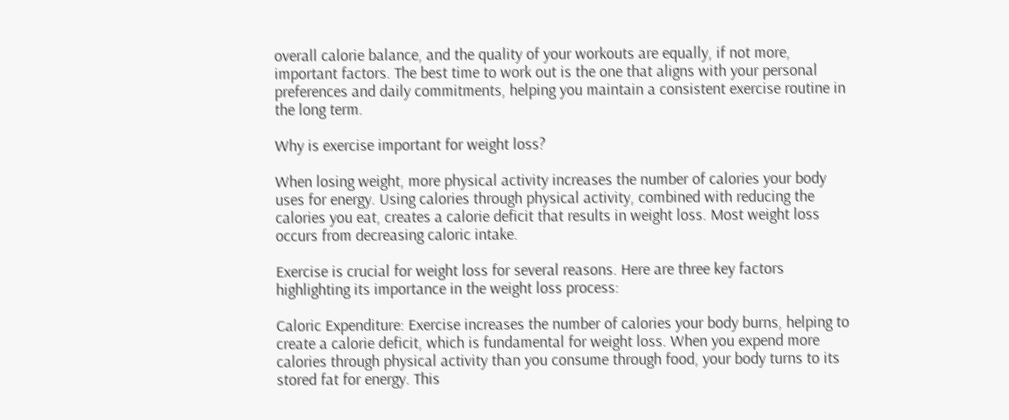overall calorie balance, and the quality of your workouts are equally, if not more, important factors. The best time to work out is the one that aligns with your personal preferences and daily commitments, helping you maintain a consistent exercise routine in the long term.

Why is exercise important for weight loss?

When losing weight, more physical activity increases the number of calories your body uses for energy. Using calories through physical activity, combined with reducing the calories you eat, creates a calorie deficit that results in weight loss. Most weight loss occurs from decreasing caloric intake.

Exercise is crucial for weight loss for several reasons. Here are three key factors highlighting its importance in the weight loss process:

Caloric Expenditure: Exercise increases the number of calories your body burns, helping to create a calorie deficit, which is fundamental for weight loss. When you expend more calories through physical activity than you consume through food, your body turns to its stored fat for energy. This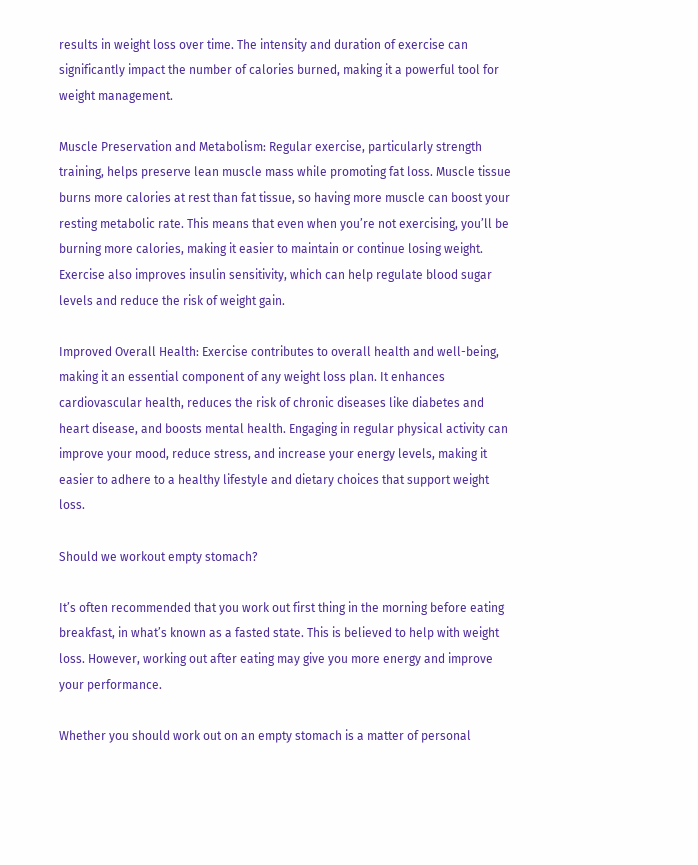results in weight loss over time. The intensity and duration of exercise can significantly impact the number of calories burned, making it a powerful tool for weight management.

Muscle Preservation and Metabolism: Regular exercise, particularly strength training, helps preserve lean muscle mass while promoting fat loss. Muscle tissue burns more calories at rest than fat tissue, so having more muscle can boost your resting metabolic rate. This means that even when you’re not exercising, you’ll be burning more calories, making it easier to maintain or continue losing weight. Exercise also improves insulin sensitivity, which can help regulate blood sugar levels and reduce the risk of weight gain.

Improved Overall Health: Exercise contributes to overall health and well-being, making it an essential component of any weight loss plan. It enhances cardiovascular health, reduces the risk of chronic diseases like diabetes and heart disease, and boosts mental health. Engaging in regular physical activity can improve your mood, reduce stress, and increase your energy levels, making it easier to adhere to a healthy lifestyle and dietary choices that support weight loss.

Should we workout empty stomach?

It’s often recommended that you work out first thing in the morning before eating breakfast, in what’s known as a fasted state. This is believed to help with weight loss. However, working out after eating may give you more energy and improve your performance.

Whether you should work out on an empty stomach is a matter of personal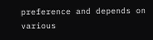preference and depends on various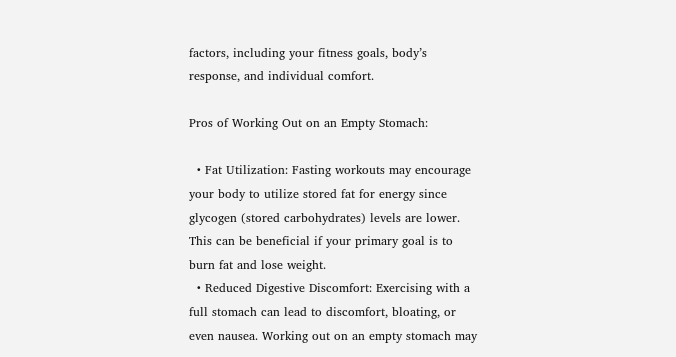factors, including your fitness goals, body’s response, and individual comfort.

Pros of Working Out on an Empty Stomach:

  • Fat Utilization: Fasting workouts may encourage your body to utilize stored fat for energy since glycogen (stored carbohydrates) levels are lower. This can be beneficial if your primary goal is to burn fat and lose weight.
  • Reduced Digestive Discomfort: Exercising with a full stomach can lead to discomfort, bloating, or even nausea. Working out on an empty stomach may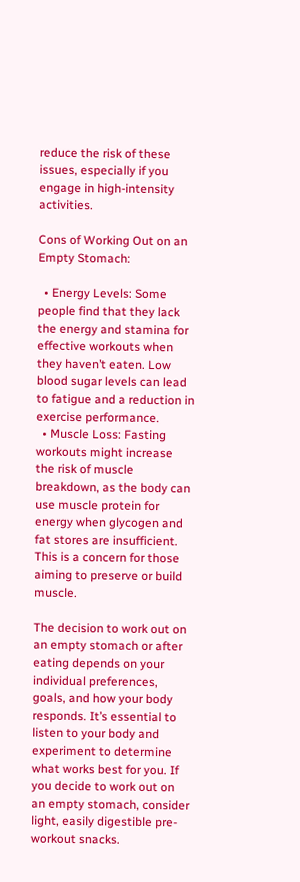reduce the risk of these issues, especially if you engage in high-intensity activities.

Cons of Working Out on an Empty Stomach:

  • Energy Levels: Some people find that they lack the energy and stamina for effective workouts when they haven’t eaten. Low blood sugar levels can lead to fatigue and a reduction in exercise performance.
  • Muscle Loss: Fasting workouts might increase the risk of muscle breakdown, as the body can use muscle protein for energy when glycogen and fat stores are insufficient. This is a concern for those aiming to preserve or build muscle.

The decision to work out on an empty stomach or after eating depends on your individual preferences, goals, and how your body responds. It’s essential to listen to your body and experiment to determine what works best for you. If you decide to work out on an empty stomach, consider light, easily digestible pre-workout snacks.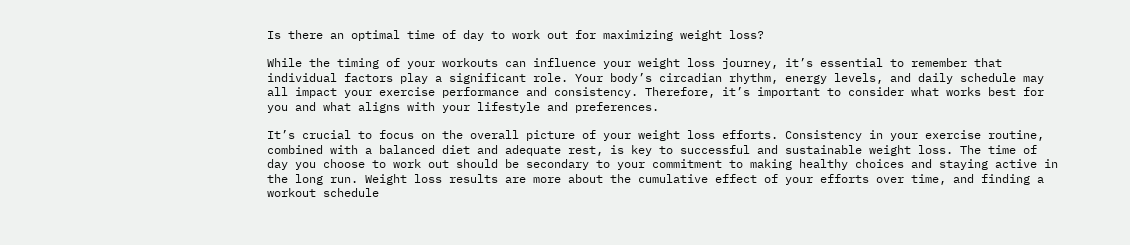Is there an optimal time of day to work out for maximizing weight loss?

While the timing of your workouts can influence your weight loss journey, it’s essential to remember that individual factors play a significant role. Your body’s circadian rhythm, energy levels, and daily schedule may all impact your exercise performance and consistency. Therefore, it’s important to consider what works best for you and what aligns with your lifestyle and preferences.

It’s crucial to focus on the overall picture of your weight loss efforts. Consistency in your exercise routine, combined with a balanced diet and adequate rest, is key to successful and sustainable weight loss. The time of day you choose to work out should be secondary to your commitment to making healthy choices and staying active in the long run. Weight loss results are more about the cumulative effect of your efforts over time, and finding a workout schedule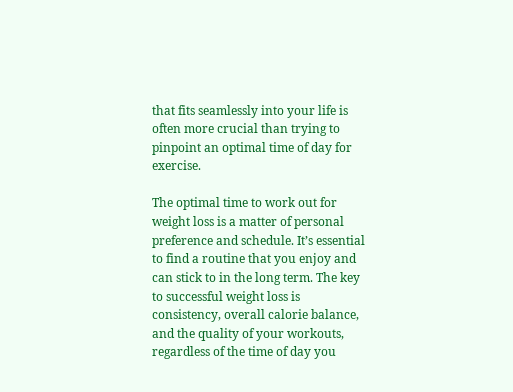that fits seamlessly into your life is often more crucial than trying to pinpoint an optimal time of day for exercise.

The optimal time to work out for weight loss is a matter of personal preference and schedule. It’s essential to find a routine that you enjoy and can stick to in the long term. The key to successful weight loss is consistency, overall calorie balance, and the quality of your workouts, regardless of the time of day you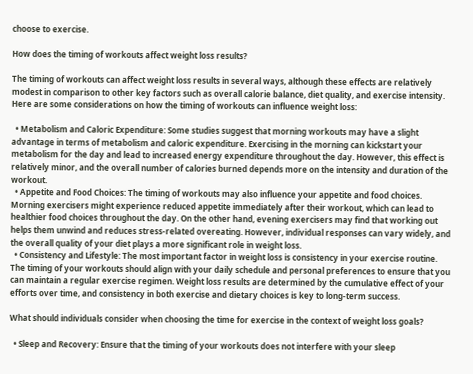choose to exercise.

How does the timing of workouts affect weight loss results?

The timing of workouts can affect weight loss results in several ways, although these effects are relatively modest in comparison to other key factors such as overall calorie balance, diet quality, and exercise intensity. Here are some considerations on how the timing of workouts can influence weight loss:

  • Metabolism and Caloric Expenditure: Some studies suggest that morning workouts may have a slight advantage in terms of metabolism and caloric expenditure. Exercising in the morning can kickstart your metabolism for the day and lead to increased energy expenditure throughout the day. However, this effect is relatively minor, and the overall number of calories burned depends more on the intensity and duration of the workout.
  • Appetite and Food Choices: The timing of workouts may also influence your appetite and food choices. Morning exercisers might experience reduced appetite immediately after their workout, which can lead to healthier food choices throughout the day. On the other hand, evening exercisers may find that working out helps them unwind and reduces stress-related overeating. However, individual responses can vary widely, and the overall quality of your diet plays a more significant role in weight loss.
  • Consistency and Lifestyle: The most important factor in weight loss is consistency in your exercise routine. The timing of your workouts should align with your daily schedule and personal preferences to ensure that you can maintain a regular exercise regimen. Weight loss results are determined by the cumulative effect of your efforts over time, and consistency in both exercise and dietary choices is key to long-term success.

What should individuals consider when choosing the time for exercise in the context of weight loss goals?

  • Sleep and Recovery: Ensure that the timing of your workouts does not interfere with your sleep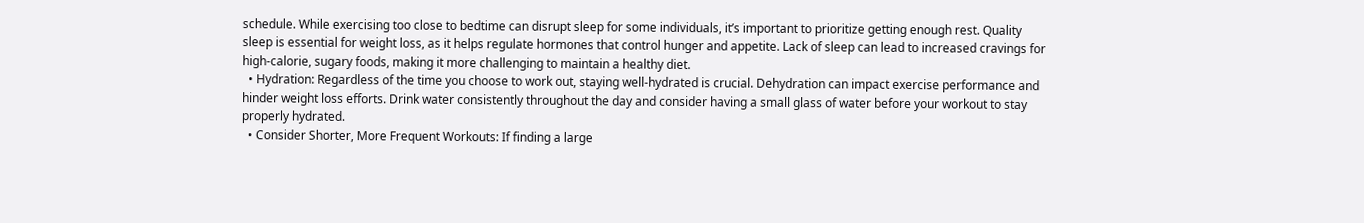schedule. While exercising too close to bedtime can disrupt sleep for some individuals, it’s important to prioritize getting enough rest. Quality sleep is essential for weight loss, as it helps regulate hormones that control hunger and appetite. Lack of sleep can lead to increased cravings for high-calorie, sugary foods, making it more challenging to maintain a healthy diet.
  • Hydration: Regardless of the time you choose to work out, staying well-hydrated is crucial. Dehydration can impact exercise performance and hinder weight loss efforts. Drink water consistently throughout the day and consider having a small glass of water before your workout to stay properly hydrated.
  • Consider Shorter, More Frequent Workouts: If finding a large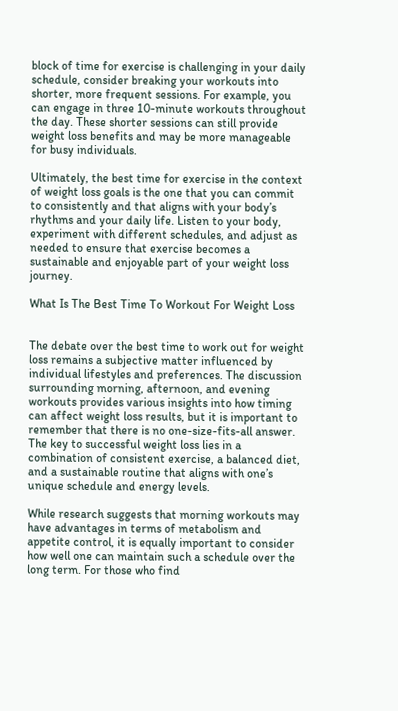block of time for exercise is challenging in your daily schedule, consider breaking your workouts into shorter, more frequent sessions. For example, you can engage in three 10-minute workouts throughout the day. These shorter sessions can still provide weight loss benefits and may be more manageable for busy individuals.

Ultimately, the best time for exercise in the context of weight loss goals is the one that you can commit to consistently and that aligns with your body’s rhythms and your daily life. Listen to your body, experiment with different schedules, and adjust as needed to ensure that exercise becomes a sustainable and enjoyable part of your weight loss journey.

What Is The Best Time To Workout For Weight Loss


The debate over the best time to work out for weight loss remains a subjective matter influenced by individual lifestyles and preferences. The discussion surrounding morning, afternoon, and evening workouts provides various insights into how timing can affect weight loss results, but it is important to remember that there is no one-size-fits-all answer. The key to successful weight loss lies in a combination of consistent exercise, a balanced diet, and a sustainable routine that aligns with one’s unique schedule and energy levels.

While research suggests that morning workouts may have advantages in terms of metabolism and appetite control, it is equally important to consider how well one can maintain such a schedule over the long term. For those who find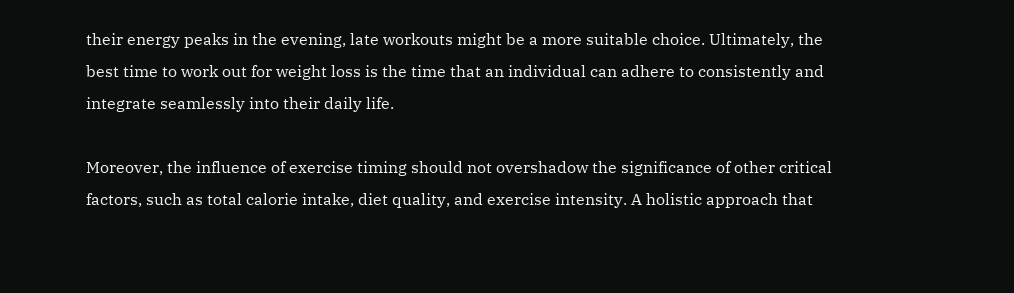their energy peaks in the evening, late workouts might be a more suitable choice. Ultimately, the best time to work out for weight loss is the time that an individual can adhere to consistently and integrate seamlessly into their daily life.

Moreover, the influence of exercise timing should not overshadow the significance of other critical factors, such as total calorie intake, diet quality, and exercise intensity. A holistic approach that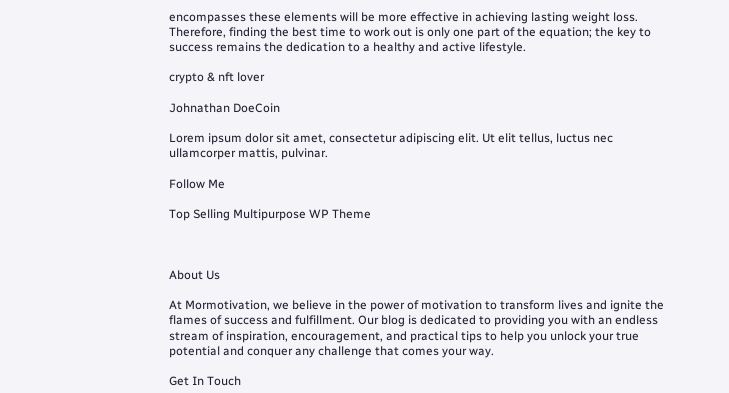encompasses these elements will be more effective in achieving lasting weight loss. Therefore, finding the best time to work out is only one part of the equation; the key to success remains the dedication to a healthy and active lifestyle.

crypto & nft lover

Johnathan DoeCoin

Lorem ipsum dolor sit amet, consectetur adipiscing elit. Ut elit tellus, luctus nec ullamcorper mattis, pulvinar.

Follow Me

Top Selling Multipurpose WP Theme



About Us

At Mormotivation, we believe in the power of motivation to transform lives and ignite the flames of success and fulfillment. Our blog is dedicated to providing you with an endless stream of inspiration, encouragement, and practical tips to help you unlock your true potential and conquer any challenge that comes your way.

Get In Touch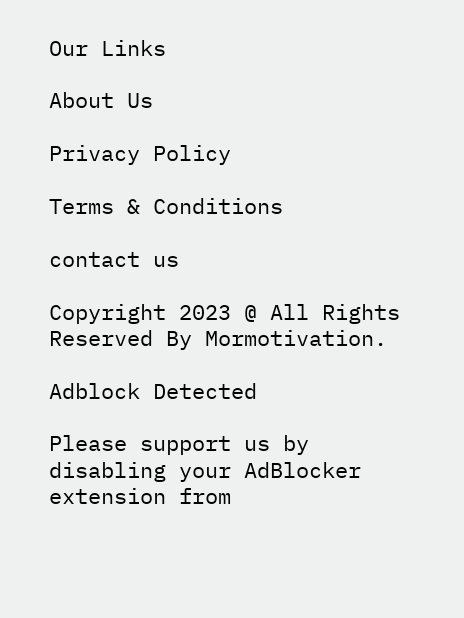Our Links

About Us

Privacy Policy

Terms & Conditions

contact us

Copyright 2023 @ All Rights Reserved By Mormotivation.

Adblock Detected

Please support us by disabling your AdBlocker extension from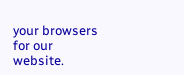your browsers for our website.